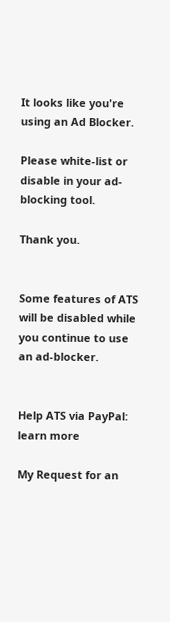It looks like you're using an Ad Blocker.

Please white-list or disable in your ad-blocking tool.

Thank you.


Some features of ATS will be disabled while you continue to use an ad-blocker.


Help ATS via PayPal:
learn more

My Request for an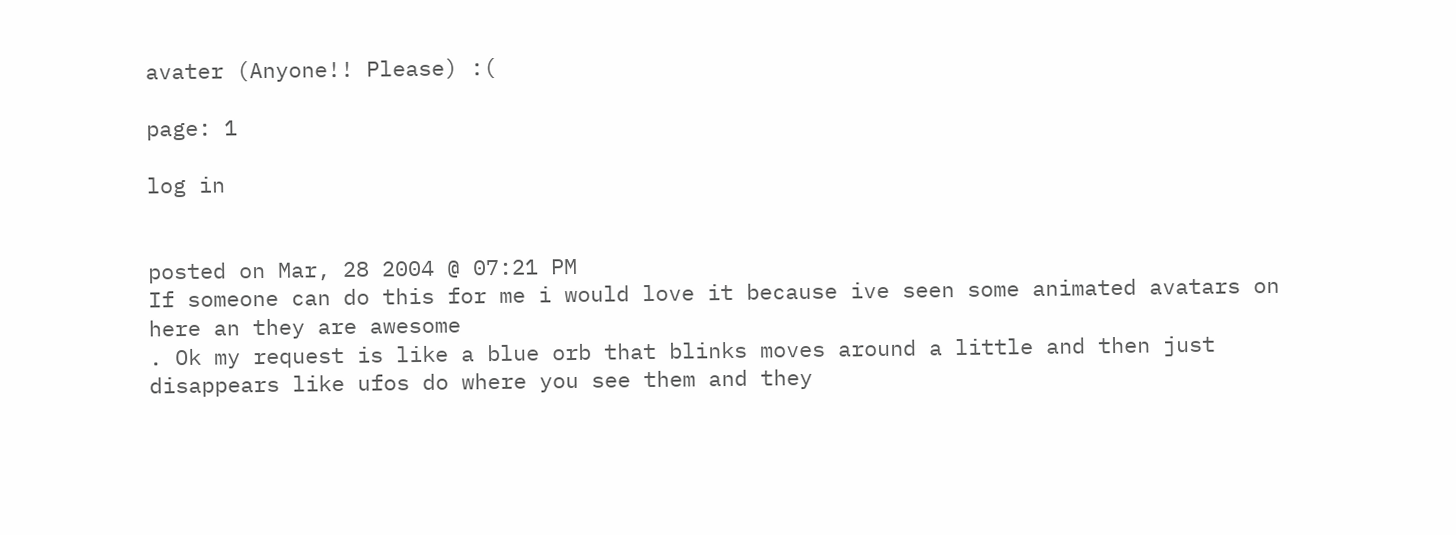avater (Anyone!! Please) :(

page: 1

log in


posted on Mar, 28 2004 @ 07:21 PM
If someone can do this for me i would love it because ive seen some animated avatars on here an they are awesome
. Ok my request is like a blue orb that blinks moves around a little and then just disappears like ufos do where you see them and they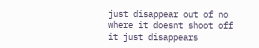just disappear out of no where it doesnt shoot off it just disappears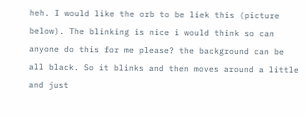heh. I would like the orb to be liek this (picture below). The blinking is nice i would think so can anyone do this for me please? the background can be all black. So it blinks and then moves around a little and just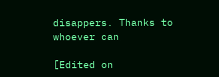disappers. Thanks to whoever can

[Edited on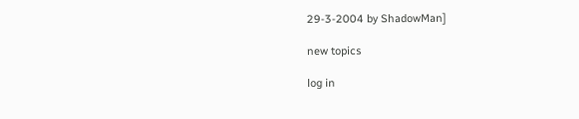29-3-2004 by ShadowMan]

new topics

log in